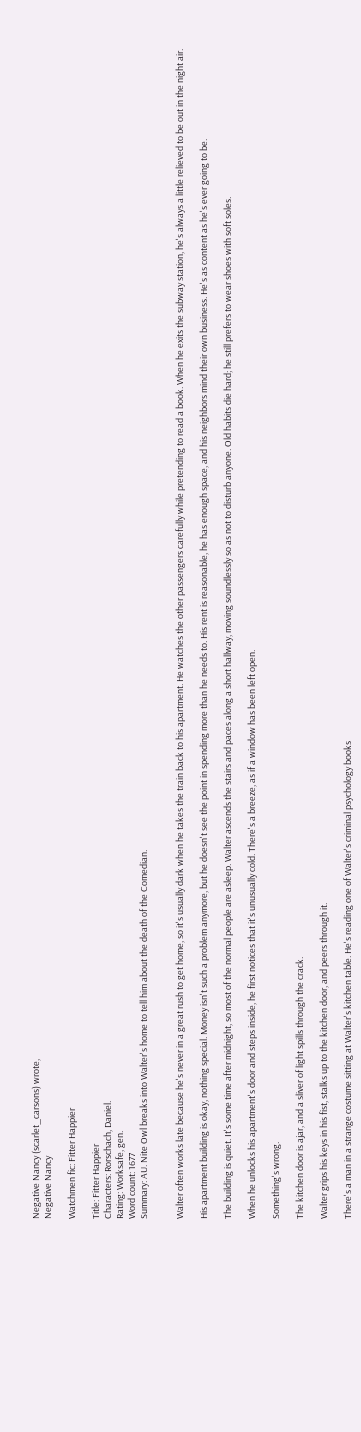Negative Nancy (scarlet_carsons) wrote,
Negative Nancy

Watchmen fic: Fitter Happier

Title: Fitter Happier
Characters: Rorschach, Daniel.
Rating: Worksafe, gen.
Word count: 1677
Summary: AU. Nite Owl breaks into Walter's home to tell him about the death of the Comedian.


Walter often works late because he's never in a great rush to get home, so it's usually dark when he takes the train back to his apartment. He watches the other passengers carefully while pretending to read a book. When he exits the subway station, he's always a little relieved to be out in the night air.

His apartment building is okay, nothing special. Money isn't such a problem anymore, but he doesn't see the point in spending more than he needs to. His rent is reasonable, he has enough space, and his neighbors mind their own business. He's as content as he's ever going to be.

The building is quiet. It's some time after midnight, so most of the normal people are asleep. Walter ascends the stairs and paces along a short hallway, moving soundlessly so as not to disturb anyone. Old habits die hard; he still prefers to wear shoes with soft soles.

When he unlocks his apartment's door and steps inside, he first notices that it's unusually cold. There's a breeze, as if a window has been left open.

Something's wrong.

The kitchen door is ajar, and a sliver of light spills through the crack.

Walter grips his keys in his fist, stalks up to the kitchen door, and peers through it.

There's a man in a strange costume sitting at Walter's kitchen table. He's reading one of Walter's criminal psychology books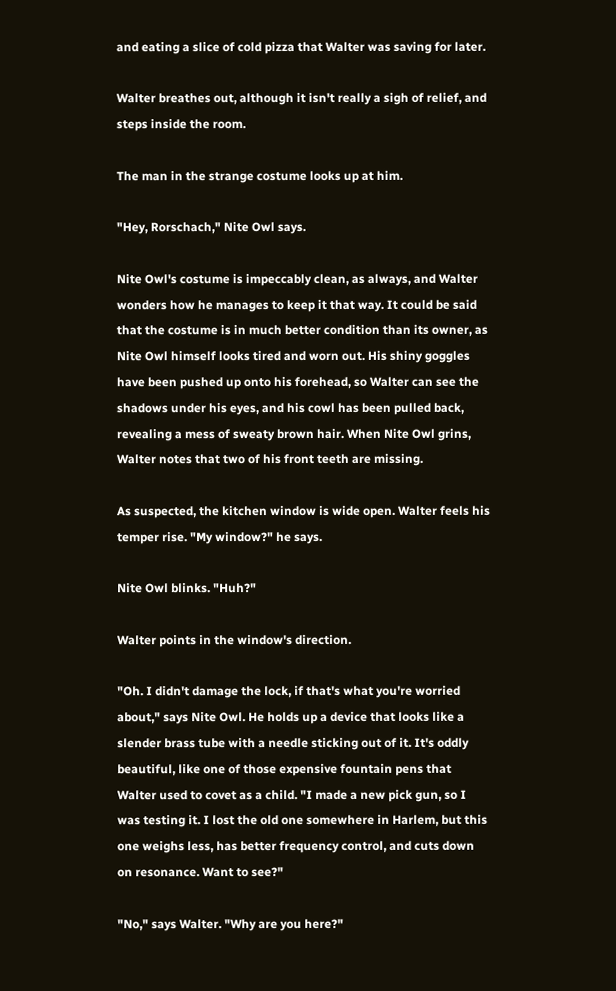and eating a slice of cold pizza that Walter was saving for later.

Walter breathes out, although it isn't really a sigh of relief, and steps inside the room.

The man in the strange costume looks up at him.

"Hey, Rorschach," Nite Owl says.

Nite Owl's costume is impeccably clean, as always, and Walter wonders how he manages to keep it that way. It could be said that the costume is in much better condition than its owner, as Nite Owl himself looks tired and worn out. His shiny goggles have been pushed up onto his forehead, so Walter can see the shadows under his eyes, and his cowl has been pulled back, revealing a mess of sweaty brown hair. When Nite Owl grins, Walter notes that two of his front teeth are missing.

As suspected, the kitchen window is wide open. Walter feels his temper rise. "My window?" he says.

Nite Owl blinks. "Huh?"

Walter points in the window's direction.

"Oh. I didn't damage the lock, if that's what you're worried about," says Nite Owl. He holds up a device that looks like a slender brass tube with a needle sticking out of it. It's oddly beautiful, like one of those expensive fountain pens that Walter used to covet as a child. "I made a new pick gun, so I was testing it. I lost the old one somewhere in Harlem, but this one weighs less, has better frequency control, and cuts down on resonance. Want to see?"

"No," says Walter. "Why are you here?"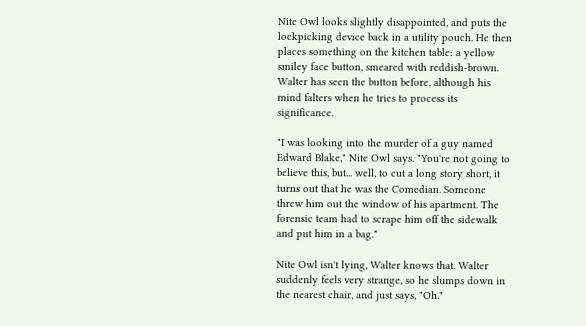Nite Owl looks slightly disappointed, and puts the lockpicking device back in a utility pouch. He then places something on the kitchen table: a yellow smiley face button, smeared with reddish-brown. Walter has seen the button before, although his mind falters when he tries to process its significance.

"I was looking into the murder of a guy named Edward Blake," Nite Owl says. "You're not going to believe this, but... well, to cut a long story short, it turns out that he was the Comedian. Someone threw him out the window of his apartment. The forensic team had to scrape him off the sidewalk and put him in a bag."

Nite Owl isn't lying, Walter knows that. Walter suddenly feels very strange, so he slumps down in the nearest chair, and just says, "Oh."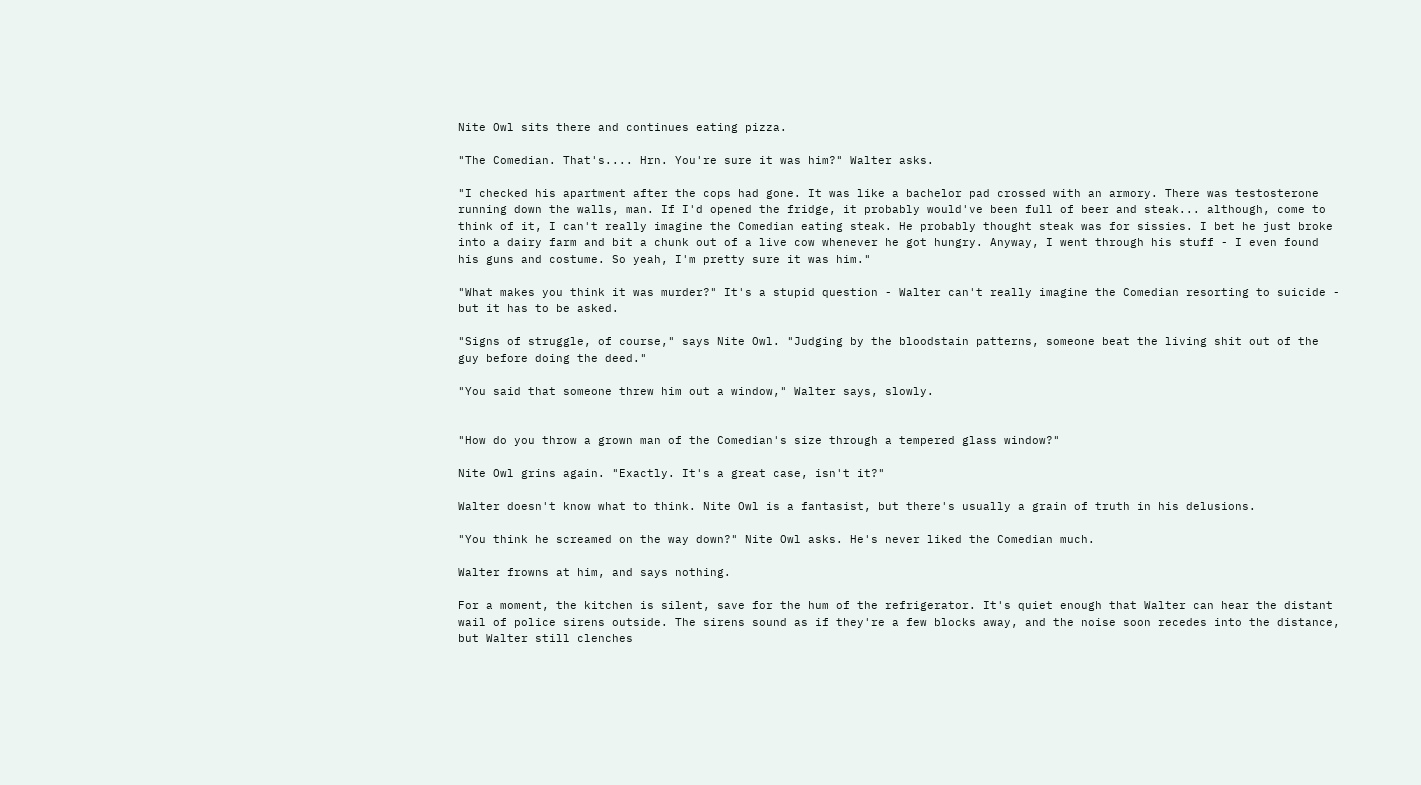Nite Owl sits there and continues eating pizza.

"The Comedian. That's.... Hrn. You're sure it was him?" Walter asks.

"I checked his apartment after the cops had gone. It was like a bachelor pad crossed with an armory. There was testosterone running down the walls, man. If I'd opened the fridge, it probably would've been full of beer and steak... although, come to think of it, I can't really imagine the Comedian eating steak. He probably thought steak was for sissies. I bet he just broke into a dairy farm and bit a chunk out of a live cow whenever he got hungry. Anyway, I went through his stuff - I even found his guns and costume. So yeah, I'm pretty sure it was him."

"What makes you think it was murder?" It's a stupid question - Walter can't really imagine the Comedian resorting to suicide - but it has to be asked.

"Signs of struggle, of course," says Nite Owl. "Judging by the bloodstain patterns, someone beat the living shit out of the guy before doing the deed."

"You said that someone threw him out a window," Walter says, slowly.


"How do you throw a grown man of the Comedian's size through a tempered glass window?"

Nite Owl grins again. "Exactly. It's a great case, isn't it?"

Walter doesn't know what to think. Nite Owl is a fantasist, but there's usually a grain of truth in his delusions.

"You think he screamed on the way down?" Nite Owl asks. He's never liked the Comedian much.

Walter frowns at him, and says nothing.

For a moment, the kitchen is silent, save for the hum of the refrigerator. It's quiet enough that Walter can hear the distant wail of police sirens outside. The sirens sound as if they're a few blocks away, and the noise soon recedes into the distance, but Walter still clenches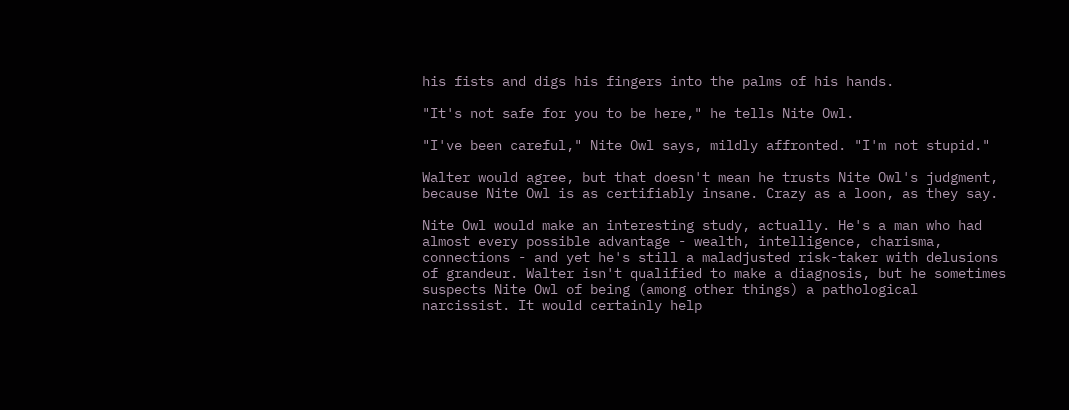his fists and digs his fingers into the palms of his hands.

"It's not safe for you to be here," he tells Nite Owl.

"I've been careful," Nite Owl says, mildly affronted. "I'm not stupid."

Walter would agree, but that doesn't mean he trusts Nite Owl's judgment, because Nite Owl is as certifiably insane. Crazy as a loon, as they say.

Nite Owl would make an interesting study, actually. He's a man who had almost every possible advantage - wealth, intelligence, charisma, connections - and yet he's still a maladjusted risk-taker with delusions of grandeur. Walter isn't qualified to make a diagnosis, but he sometimes suspects Nite Owl of being (among other things) a pathological narcissist. It would certainly help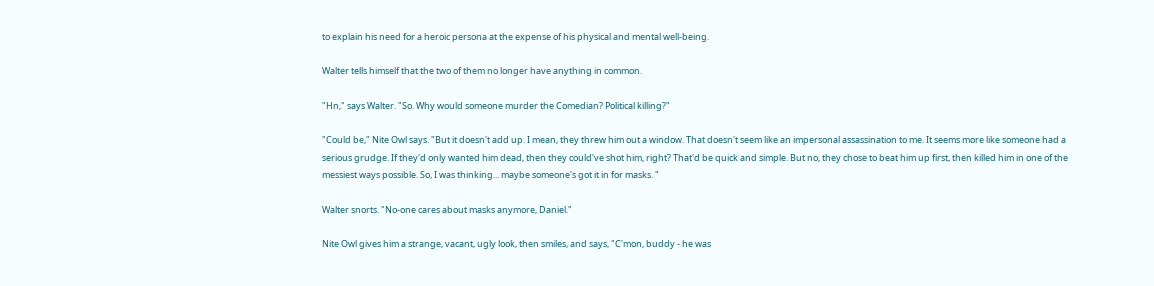to explain his need for a heroic persona at the expense of his physical and mental well-being.

Walter tells himself that the two of them no longer have anything in common.

"Hn," says Walter. "So. Why would someone murder the Comedian? Political killing?"

"Could be," Nite Owl says. "But it doesn't add up. I mean, they threw him out a window. That doesn't seem like an impersonal assassination to me. It seems more like someone had a serious grudge. If they'd only wanted him dead, then they could've shot him, right? That'd be quick and simple. But no, they chose to beat him up first, then killed him in one of the messiest ways possible. So, I was thinking... maybe someone's got it in for masks. "

Walter snorts. "No-one cares about masks anymore, Daniel."

Nite Owl gives him a strange, vacant, ugly look, then smiles, and says, "C'mon, buddy - he was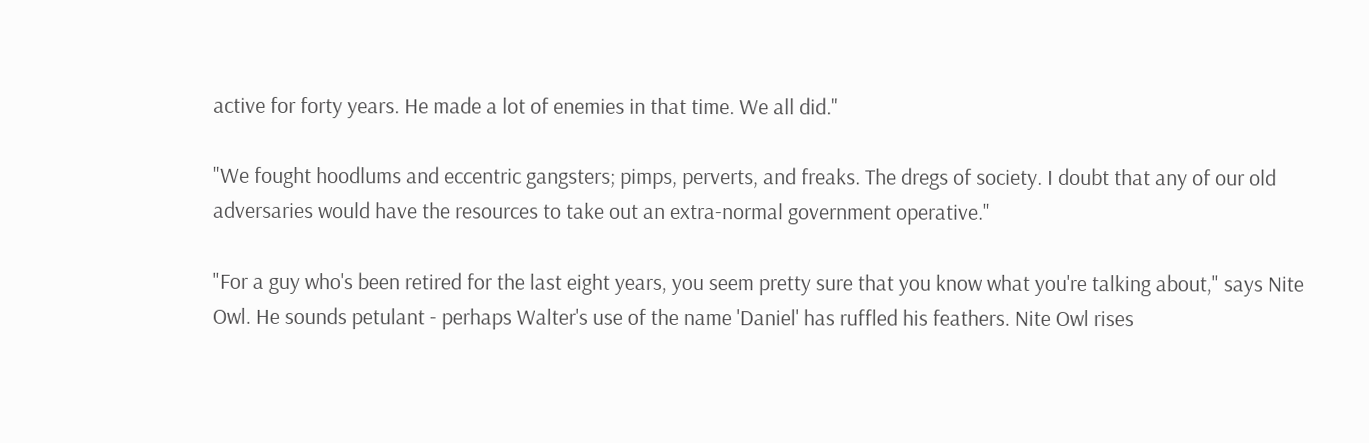active for forty years. He made a lot of enemies in that time. We all did."

"We fought hoodlums and eccentric gangsters; pimps, perverts, and freaks. The dregs of society. I doubt that any of our old adversaries would have the resources to take out an extra-normal government operative."

"For a guy who's been retired for the last eight years, you seem pretty sure that you know what you're talking about," says Nite Owl. He sounds petulant - perhaps Walter's use of the name 'Daniel' has ruffled his feathers. Nite Owl rises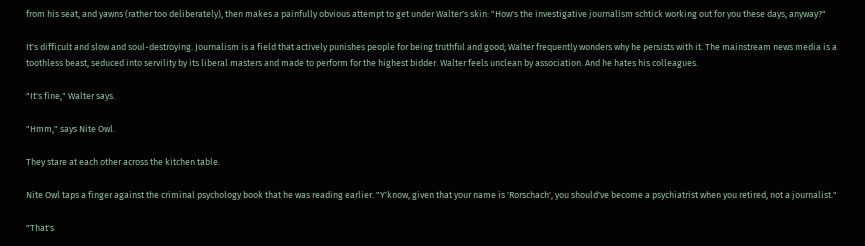from his seat, and yawns (rather too deliberately), then makes a painfully obvious attempt to get under Walter's skin: "How's the investigative journalism schtick working out for you these days, anyway?"

It's difficult and slow and soul-destroying. Journalism is a field that actively punishes people for being truthful and good; Walter frequently wonders why he persists with it. The mainstream news media is a toothless beast, seduced into servility by its liberal masters and made to perform for the highest bidder. Walter feels unclean by association. And he hates his colleagues.

"It's fine," Walter says.

"Hmm," says Nite Owl.

They stare at each other across the kitchen table.

Nite Owl taps a finger against the criminal psychology book that he was reading earlier. "Y'know, given that your name is 'Rorschach', you should've become a psychiatrist when you retired, not a journalist."

"That's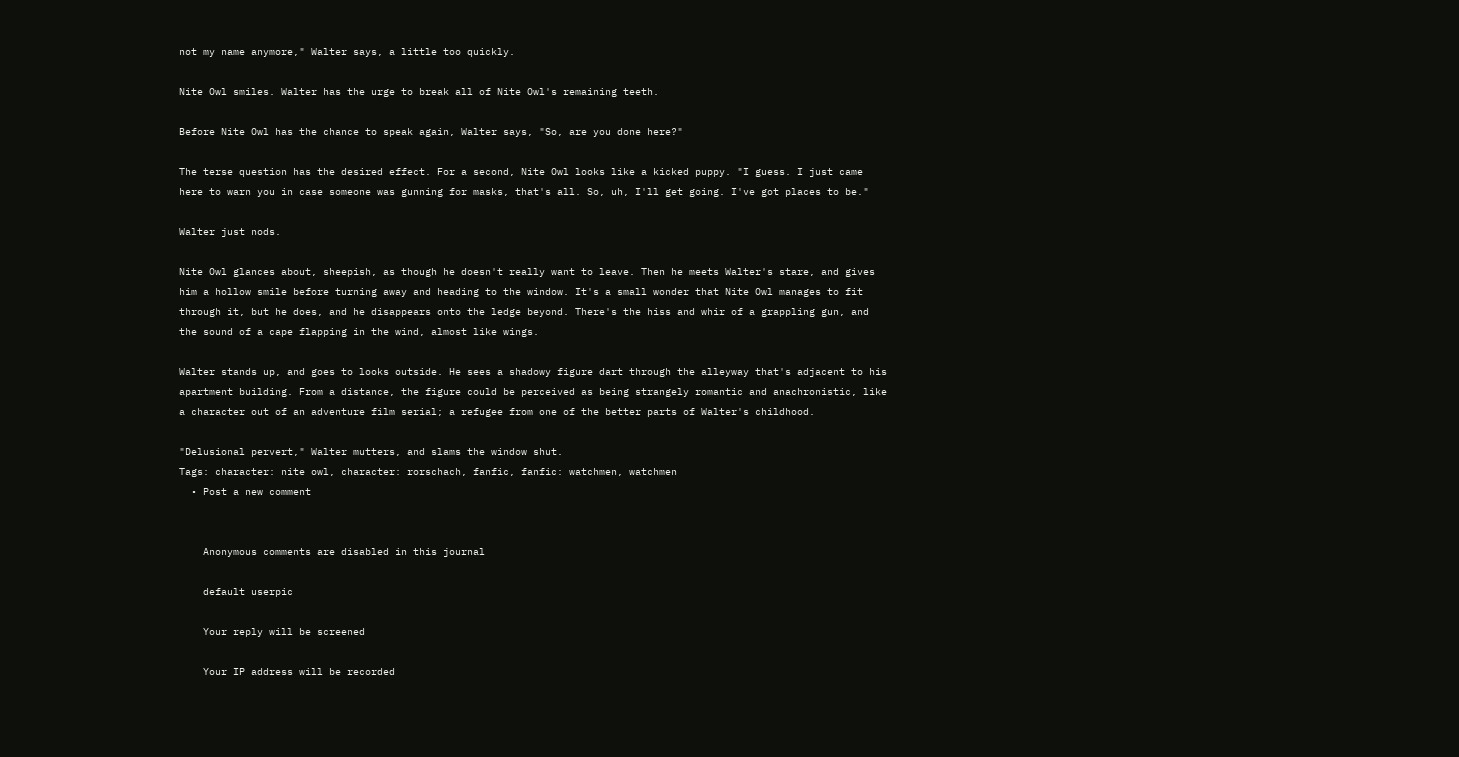not my name anymore," Walter says, a little too quickly.

Nite Owl smiles. Walter has the urge to break all of Nite Owl's remaining teeth.

Before Nite Owl has the chance to speak again, Walter says, "So, are you done here?"

The terse question has the desired effect. For a second, Nite Owl looks like a kicked puppy. "I guess. I just came here to warn you in case someone was gunning for masks, that's all. So, uh, I'll get going. I've got places to be."

Walter just nods.

Nite Owl glances about, sheepish, as though he doesn't really want to leave. Then he meets Walter's stare, and gives him a hollow smile before turning away and heading to the window. It's a small wonder that Nite Owl manages to fit through it, but he does, and he disappears onto the ledge beyond. There's the hiss and whir of a grappling gun, and the sound of a cape flapping in the wind, almost like wings.

Walter stands up, and goes to looks outside. He sees a shadowy figure dart through the alleyway that's adjacent to his apartment building. From a distance, the figure could be perceived as being strangely romantic and anachronistic, like a character out of an adventure film serial; a refugee from one of the better parts of Walter's childhood.

"Delusional pervert," Walter mutters, and slams the window shut.
Tags: character: nite owl, character: rorschach, fanfic, fanfic: watchmen, watchmen
  • Post a new comment


    Anonymous comments are disabled in this journal

    default userpic

    Your reply will be screened

    Your IP address will be recorded